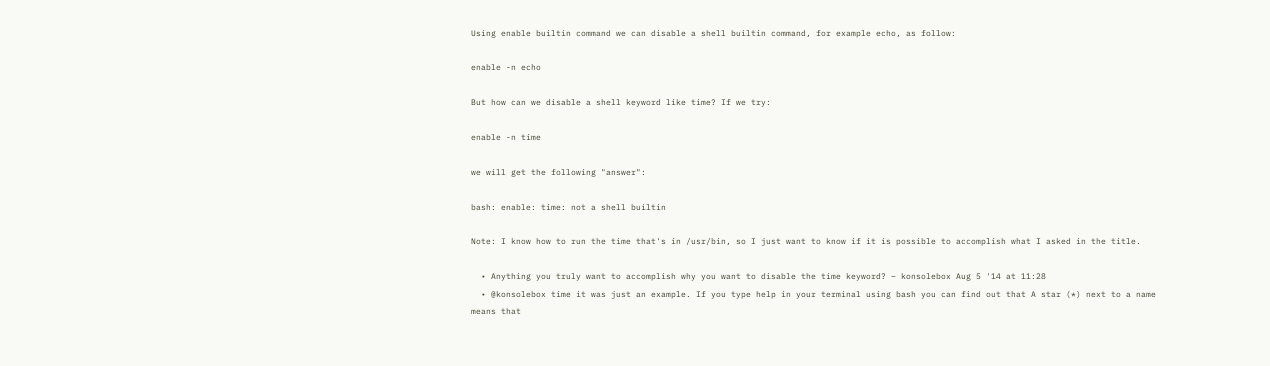Using enable builtin command we can disable a shell builtin command, for example echo, as follow:

enable -n echo

But how can we disable a shell keyword like time? If we try:

enable -n time

we will get the following "answer":

bash: enable: time: not a shell builtin

Note: I know how to run the time that's in /usr/bin, so I just want to know if it is possible to accomplish what I asked in the title.

  • Anything you truly want to accomplish why you want to disable the time keyword? – konsolebox Aug 5 '14 at 11:28
  • @konsolebox time it was just an example. If you type help in your terminal using bash you can find out that A star (*) next to a name means that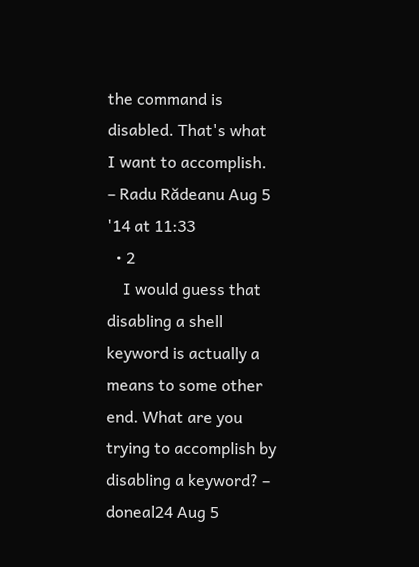the command is disabled. That's what I want to accomplish. – Radu Rădeanu Aug 5 '14 at 11:33
  • 2
    I would guess that disabling a shell keyword is actually a means to some other end. What are you trying to accomplish by disabling a keyword? – doneal24 Aug 5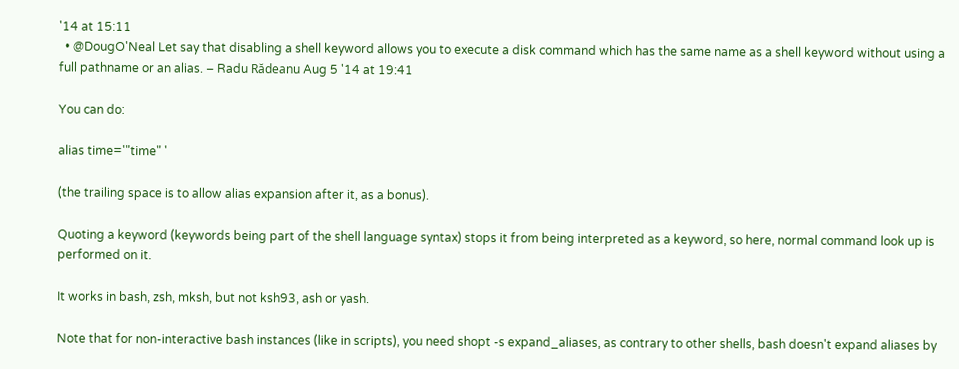'14 at 15:11
  • @DougO'Neal Let say that disabling a shell keyword allows you to execute a disk command which has the same name as a shell keyword without using a full pathname or an alias. – Radu Rădeanu Aug 5 '14 at 19:41

You can do:

alias time='"time" '

(the trailing space is to allow alias expansion after it, as a bonus).

Quoting a keyword (keywords being part of the shell language syntax) stops it from being interpreted as a keyword, so here, normal command look up is performed on it.

It works in bash, zsh, mksh, but not ksh93, ash or yash.

Note that for non-interactive bash instances (like in scripts), you need shopt -s expand_aliases, as contrary to other shells, bash doesn't expand aliases by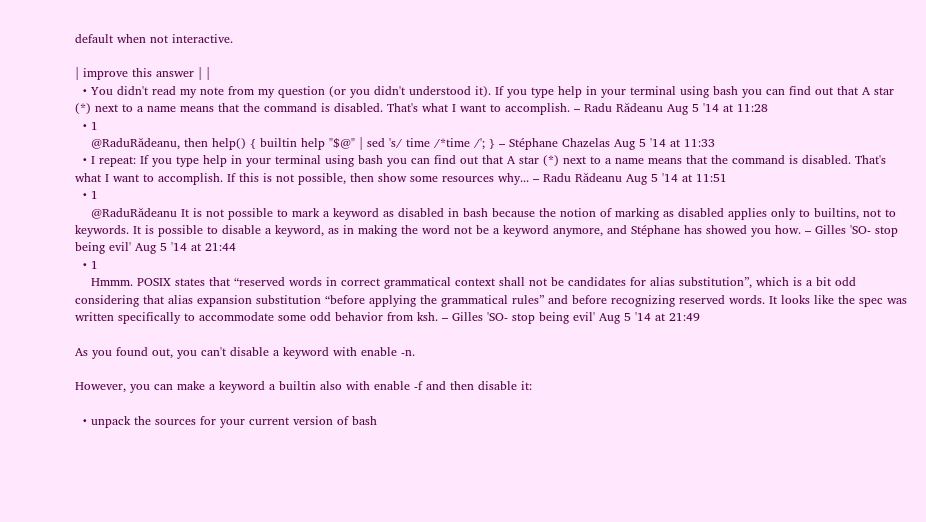default when not interactive.

| improve this answer | |
  • You didn't read my note from my question (or you didn't understood it). If you type help in your terminal using bash you can find out that A star (*) next to a name means that the command is disabled. That's what I want to accomplish. – Radu Rădeanu Aug 5 '14 at 11:28
  • 1
    @RaduRădeanu, then help() { builtin help "$@" | sed 's/ time /*time /'; } – Stéphane Chazelas Aug 5 '14 at 11:33
  • I repeat: If you type help in your terminal using bash you can find out that A star (*) next to a name means that the command is disabled. That's what I want to accomplish. If this is not possible, then show some resources why... – Radu Rădeanu Aug 5 '14 at 11:51
  • 1
    @RaduRădeanu It is not possible to mark a keyword as disabled in bash because the notion of marking as disabled applies only to builtins, not to keywords. It is possible to disable a keyword, as in making the word not be a keyword anymore, and Stéphane has showed you how. – Gilles 'SO- stop being evil' Aug 5 '14 at 21:44
  • 1
    Hmmm. POSIX states that “reserved words in correct grammatical context shall not be candidates for alias substitution”, which is a bit odd considering that alias expansion substitution “before applying the grammatical rules” and before recognizing reserved words. It looks like the spec was written specifically to accommodate some odd behavior from ksh. – Gilles 'SO- stop being evil' Aug 5 '14 at 21:49

As you found out, you can't disable a keyword with enable -n.

However, you can make a keyword a builtin also with enable -f and then disable it:

  • unpack the sources for your current version of bash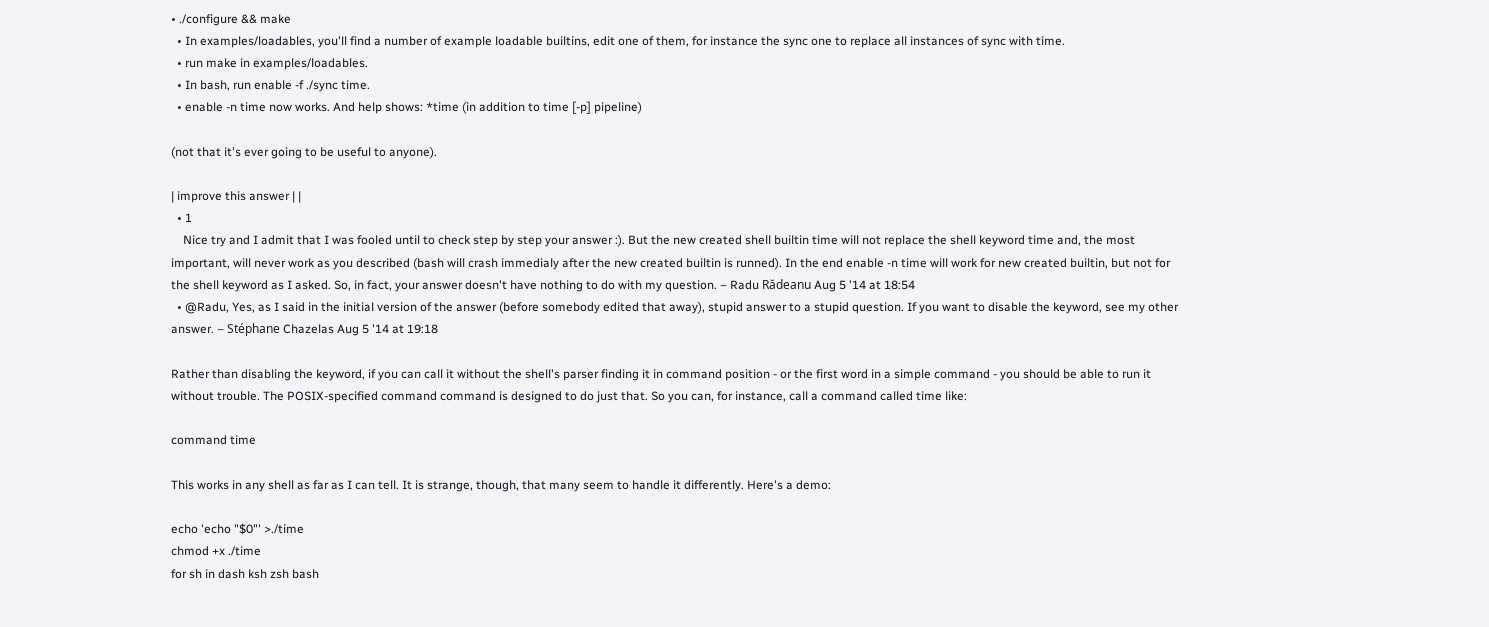• ./configure && make
  • In examples/loadables, you'll find a number of example loadable builtins, edit one of them, for instance the sync one to replace all instances of sync with time.
  • run make in examples/loadables.
  • In bash, run enable -f ./sync time.
  • enable -n time now works. And help shows: *time (in addition to time [-p] pipeline)

(not that it's ever going to be useful to anyone).

| improve this answer | |
  • 1
    Nice try and I admit that I was fooled until to check step by step your answer :). But the new created shell builtin time will not replace the shell keyword time and, the most important, will never work as you described (bash will crash immedialy after the new created builtin is runned). In the end enable -n time will work for new created builtin, but not for the shell keyword as I asked. So, in fact, your answer doesn't have nothing to do with my question. – Radu Rădeanu Aug 5 '14 at 18:54
  • @Radu, Yes, as I said in the initial version of the answer (before somebody edited that away), stupid answer to a stupid question. If you want to disable the keyword, see my other answer. – Stéphane Chazelas Aug 5 '14 at 19:18

Rather than disabling the keyword, if you can call it without the shell's parser finding it in command position - or the first word in a simple command - you should be able to run it without trouble. The POSIX-specified command command is designed to do just that. So you can, for instance, call a command called time like:

command time

This works in any shell as far as I can tell. It is strange, though, that many seem to handle it differently. Here's a demo:

echo 'echo "$0"' >./time
chmod +x ./time
for sh in dash ksh zsh bash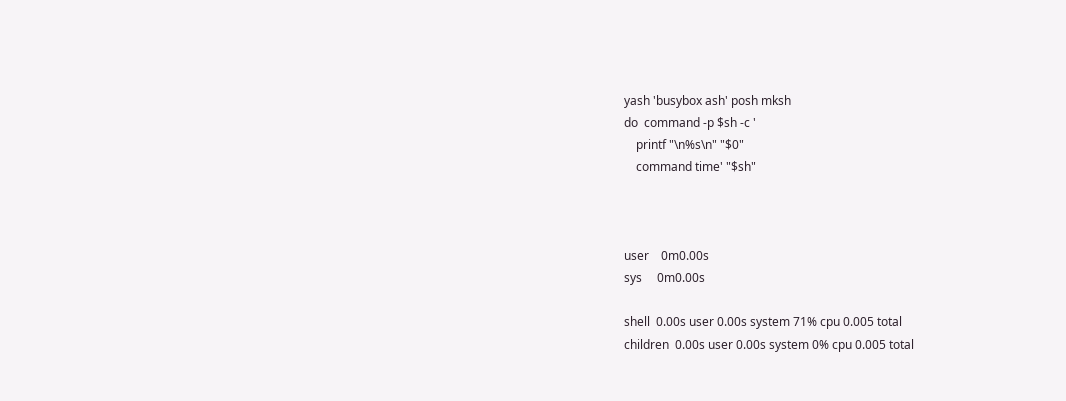yash 'busybox ash' posh mksh
do  command -p $sh -c '
    printf "\n%s\n" "$0"
    command time' "$sh"



user    0m0.00s
sys     0m0.00s

shell  0.00s user 0.00s system 71% cpu 0.005 total
children  0.00s user 0.00s system 0% cpu 0.005 total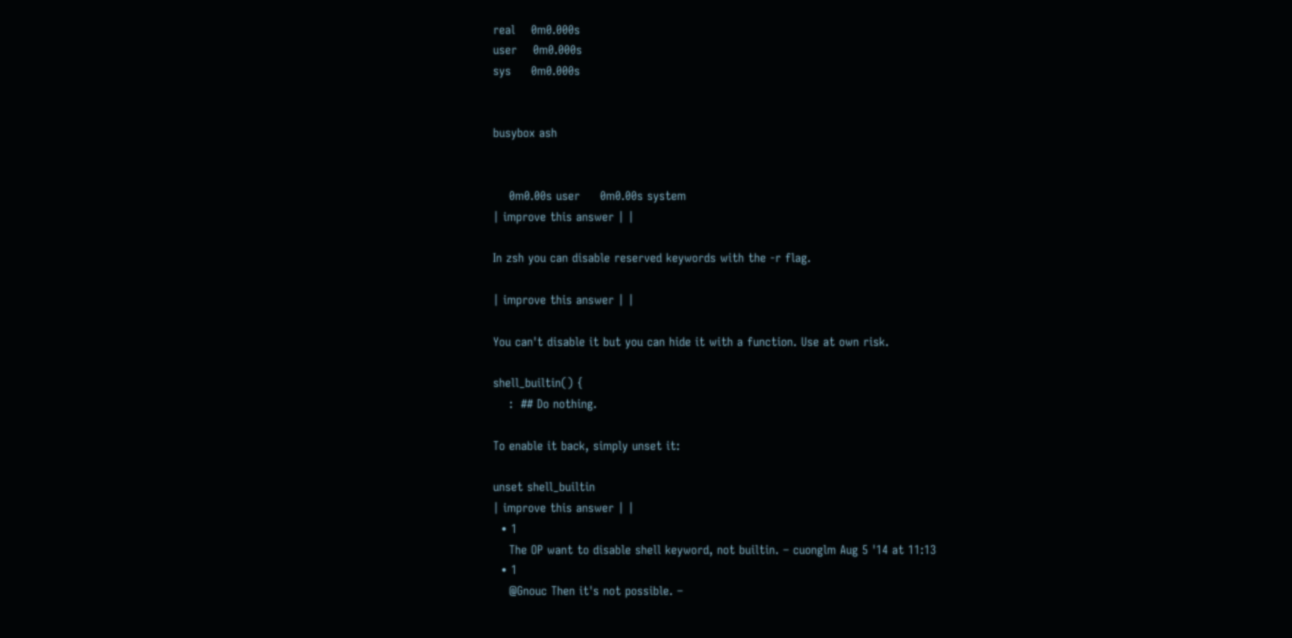real    0m0.000s
user    0m0.000s
sys     0m0.000s


busybox ash


    0m0.00s user     0m0.00s system
| improve this answer | |

In zsh you can disable reserved keywords with the -r flag.

| improve this answer | |

You can't disable it but you can hide it with a function. Use at own risk.

shell_builtin() {
    :  ## Do nothing.

To enable it back, simply unset it:

unset shell_builtin
| improve this answer | |
  • 1
    The OP want to disable shell keyword, not builtin. – cuonglm Aug 5 '14 at 11:13
  • 1
    @Gnouc Then it's not possible. –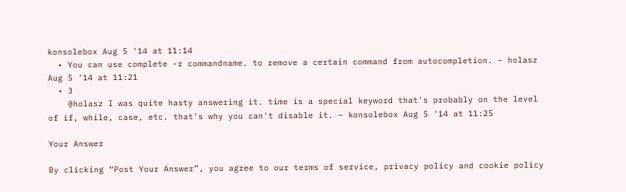konsolebox Aug 5 '14 at 11:14
  • You can use complete -r commandname. to remove a certain command from autocompletion. – holasz Aug 5 '14 at 11:21
  • 3
    @holasz I was quite hasty answering it. time is a special keyword that's probably on the level of if, while, case, etc. that's why you can't disable it. – konsolebox Aug 5 '14 at 11:25

Your Answer

By clicking “Post Your Answer”, you agree to our terms of service, privacy policy and cookie policy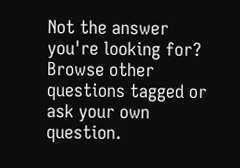Not the answer you're looking for? Browse other questions tagged or ask your own question.